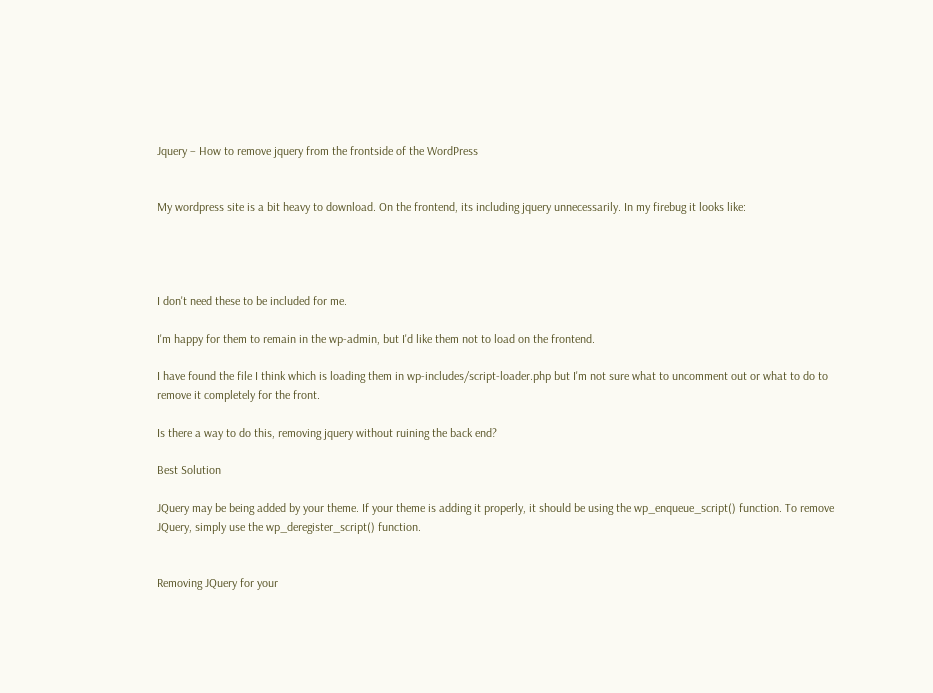Jquery – How to remove jquery from the frontside of the WordPress


My wordpress site is a bit heavy to download. On the frontend, its including jquery unnecessarily. In my firebug it looks like:




I don't need these to be included for me.

I'm happy for them to remain in the wp-admin, but I'd like them not to load on the frontend.

I have found the file I think which is loading them in wp-includes/script-loader.php but I'm not sure what to uncomment out or what to do to remove it completely for the front.

Is there a way to do this, removing jquery without ruining the back end?

Best Solution

JQuery may be being added by your theme. If your theme is adding it properly, it should be using the wp_enqueue_script() function. To remove JQuery, simply use the wp_deregister_script() function.


Removing JQuery for your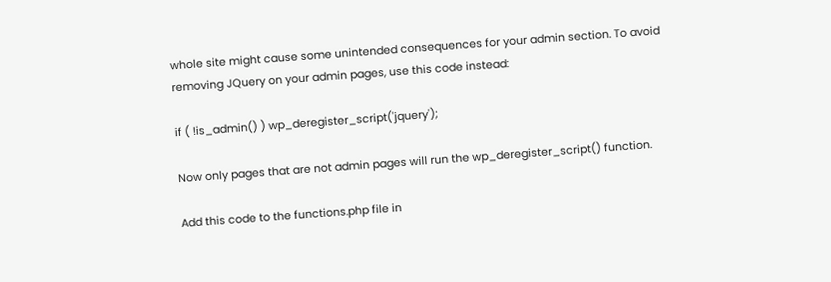whole site might cause some unintended consequences for your admin section. To avoid removing JQuery on your admin pages, use this code instead:

if ( !is_admin() ) wp_deregister_script('jquery');

Now only pages that are not admin pages will run the wp_deregister_script() function.

Add this code to the functions.php file in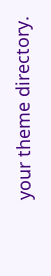your theme directory.